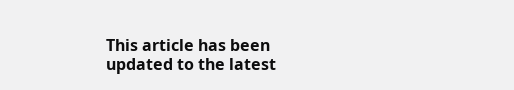This article has been updated to the latest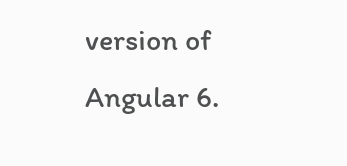version of Angular 6.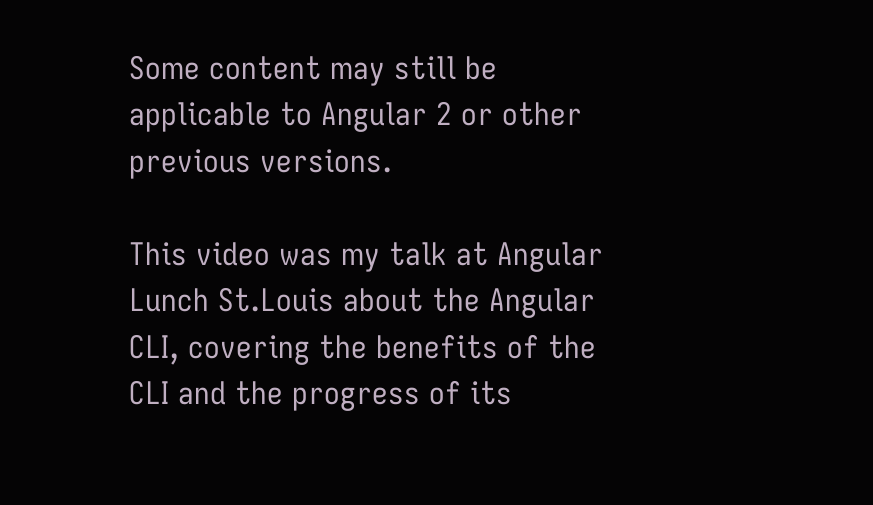Some content may still be applicable to Angular 2 or other previous versions.

This video was my talk at Angular Lunch St.Louis about the Angular CLI, covering the benefits of the CLI and the progress of its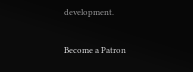development.

Become a Patron